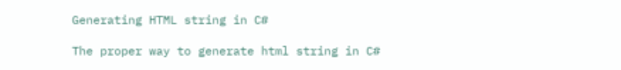Generating HTML string in C#

The proper way to generate html string in C#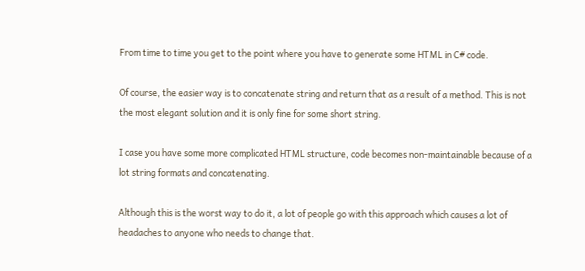From time to time you get to the point where you have to generate some HTML in C# code.

Of course, the easier way is to concatenate string and return that as a result of a method. This is not the most elegant solution and it is only fine for some short string.

I case you have some more complicated HTML structure, code becomes non-maintainable because of a lot string formats and concatenating.

Although this is the worst way to do it, a lot of people go with this approach which causes a lot of headaches to anyone who needs to change that.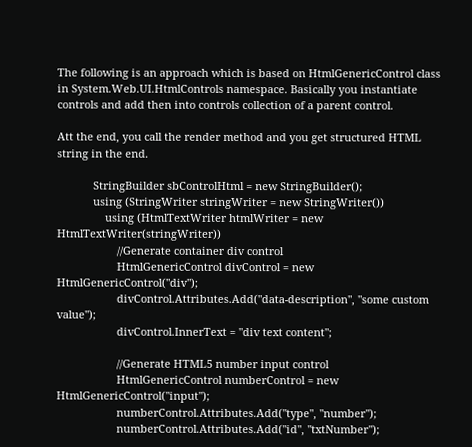The following is an approach which is based on HtmlGenericControl class in System.Web.UI.HtmlControls namespace. Basically you instantiate controls and add then into controls collection of a parent control.

Att the end, you call the render method and you get structured HTML string in the end.

            StringBuilder sbControlHtml = new StringBuilder();
            using (StringWriter stringWriter = new StringWriter())
                using (HtmlTextWriter htmlWriter = new HtmlTextWriter(stringWriter))
                    //Generate container div control
                    HtmlGenericControl divControl = new HtmlGenericControl("div");
                    divControl.Attributes.Add("data-description", "some custom value");
                    divControl.InnerText = "div text content";

                    //Generate HTML5 number input control
                    HtmlGenericControl numberControl = new HtmlGenericControl("input");
                    numberControl.Attributes.Add("type", "number");
                    numberControl.Attributes.Add("id", "txtNumber");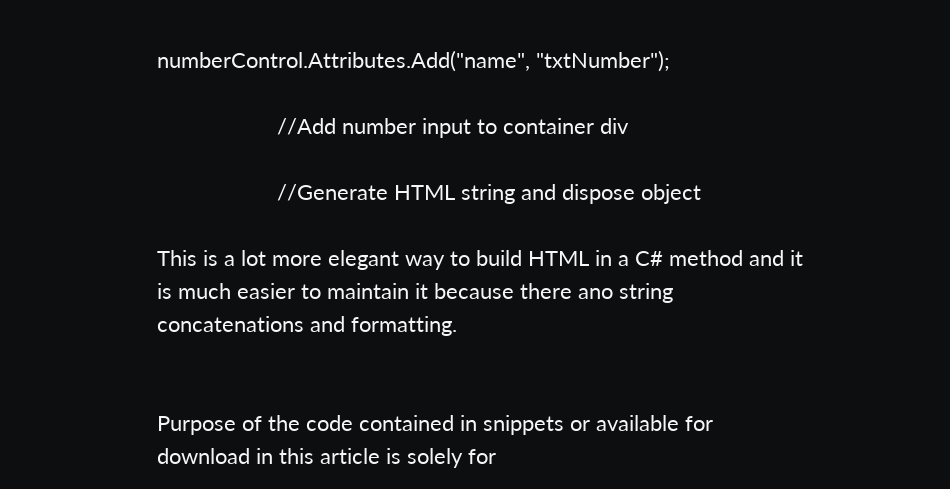numberControl.Attributes.Add("name", "txtNumber");

                    //Add number input to container div

                    //Generate HTML string and dispose object

This is a lot more elegant way to build HTML in a C# method and it is much easier to maintain it because there ano string concatenations and formatting.


Purpose of the code contained in snippets or available for download in this article is solely for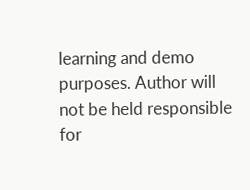learning and demo purposes. Author will not be held responsible for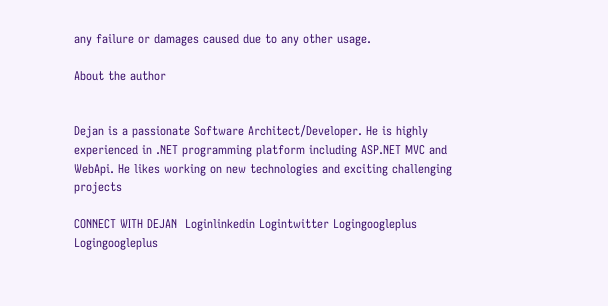any failure or damages caused due to any other usage.

About the author


Dejan is a passionate Software Architect/Developer. He is highly experienced in .NET programming platform including ASP.NET MVC and WebApi. He likes working on new technologies and exciting challenging projects

CONNECT WITH DEJAN  Loginlinkedin Logintwitter Logingoogleplus Logingoogleplus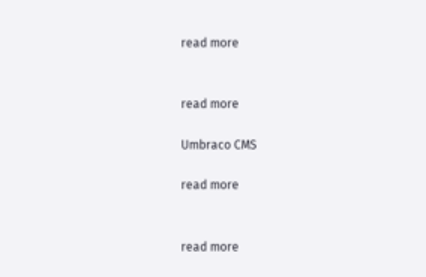read more


read more

Umbraco CMS

read more


read more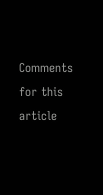Comments for this article